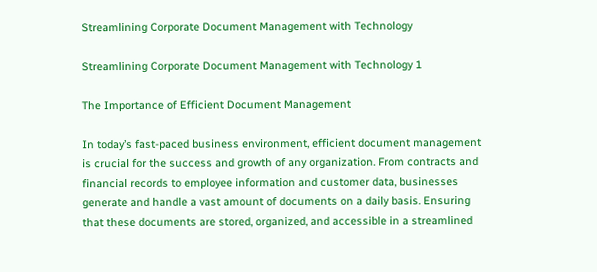Streamlining Corporate Document Management with Technology

Streamlining Corporate Document Management with Technology 1

The Importance of Efficient Document Management

In today’s fast-paced business environment, efficient document management is crucial for the success and growth of any organization. From contracts and financial records to employee information and customer data, businesses generate and handle a vast amount of documents on a daily basis. Ensuring that these documents are stored, organized, and accessible in a streamlined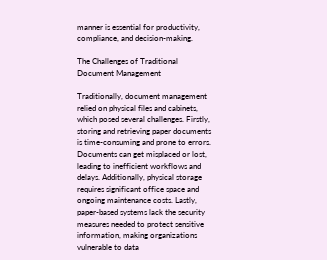manner is essential for productivity, compliance, and decision-making.

The Challenges of Traditional Document Management

Traditionally, document management relied on physical files and cabinets, which posed several challenges. Firstly, storing and retrieving paper documents is time-consuming and prone to errors. Documents can get misplaced or lost, leading to inefficient workflows and delays. Additionally, physical storage requires significant office space and ongoing maintenance costs. Lastly, paper-based systems lack the security measures needed to protect sensitive information, making organizations vulnerable to data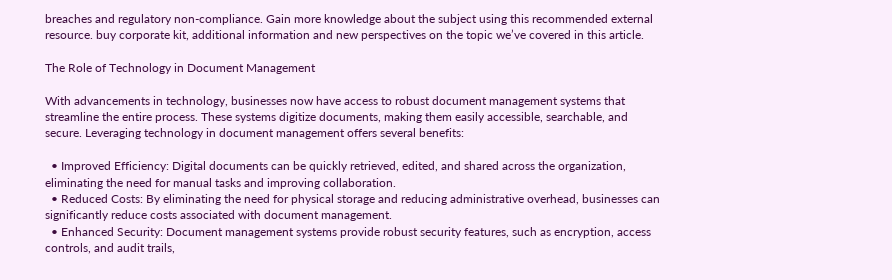breaches and regulatory non-compliance. Gain more knowledge about the subject using this recommended external resource. buy corporate kit, additional information and new perspectives on the topic we’ve covered in this article.

The Role of Technology in Document Management

With advancements in technology, businesses now have access to robust document management systems that streamline the entire process. These systems digitize documents, making them easily accessible, searchable, and secure. Leveraging technology in document management offers several benefits:

  • Improved Efficiency: Digital documents can be quickly retrieved, edited, and shared across the organization, eliminating the need for manual tasks and improving collaboration.
  • Reduced Costs: By eliminating the need for physical storage and reducing administrative overhead, businesses can significantly reduce costs associated with document management.
  • Enhanced Security: Document management systems provide robust security features, such as encryption, access controls, and audit trails,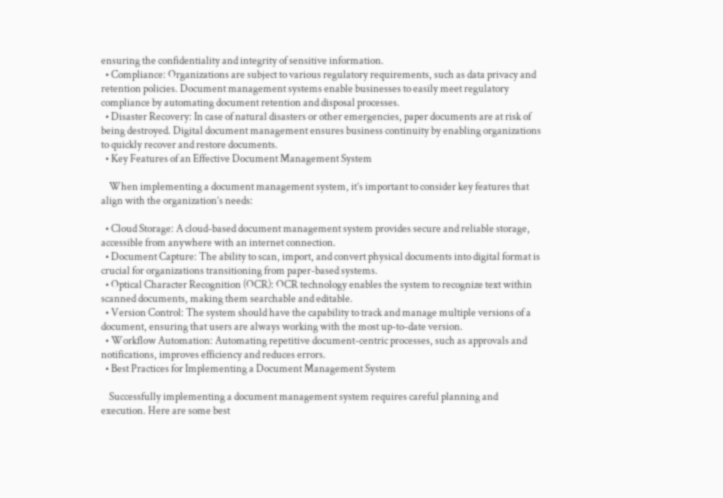ensuring the confidentiality and integrity of sensitive information.
  • Compliance: Organizations are subject to various regulatory requirements, such as data privacy and retention policies. Document management systems enable businesses to easily meet regulatory compliance by automating document retention and disposal processes.
  • Disaster Recovery: In case of natural disasters or other emergencies, paper documents are at risk of being destroyed. Digital document management ensures business continuity by enabling organizations to quickly recover and restore documents.
  • Key Features of an Effective Document Management System

    When implementing a document management system, it’s important to consider key features that align with the organization’s needs:

  • Cloud Storage: A cloud-based document management system provides secure and reliable storage, accessible from anywhere with an internet connection.
  • Document Capture: The ability to scan, import, and convert physical documents into digital format is crucial for organizations transitioning from paper-based systems.
  • Optical Character Recognition (OCR): OCR technology enables the system to recognize text within scanned documents, making them searchable and editable.
  • Version Control: The system should have the capability to track and manage multiple versions of a document, ensuring that users are always working with the most up-to-date version.
  • Workflow Automation: Automating repetitive document-centric processes, such as approvals and notifications, improves efficiency and reduces errors.
  • Best Practices for Implementing a Document Management System

    Successfully implementing a document management system requires careful planning and execution. Here are some best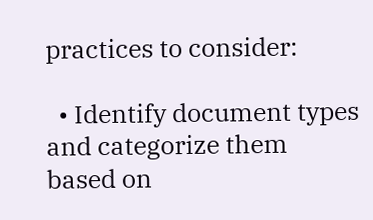practices to consider:

  • Identify document types and categorize them based on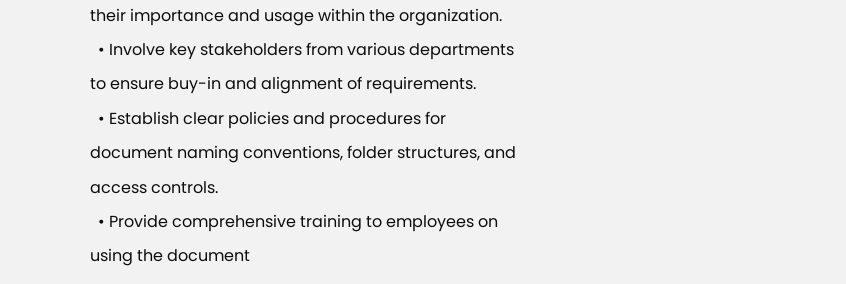their importance and usage within the organization.
  • Involve key stakeholders from various departments to ensure buy-in and alignment of requirements.
  • Establish clear policies and procedures for document naming conventions, folder structures, and access controls.
  • Provide comprehensive training to employees on using the document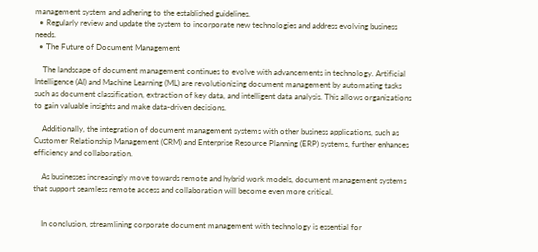management system and adhering to the established guidelines.
  • Regularly review and update the system to incorporate new technologies and address evolving business needs.
  • The Future of Document Management

    The landscape of document management continues to evolve with advancements in technology. Artificial Intelligence (AI) and Machine Learning (ML) are revolutionizing document management by automating tasks such as document classification, extraction of key data, and intelligent data analysis. This allows organizations to gain valuable insights and make data-driven decisions.

    Additionally, the integration of document management systems with other business applications, such as Customer Relationship Management (CRM) and Enterprise Resource Planning (ERP) systems, further enhances efficiency and collaboration.

    As businesses increasingly move towards remote and hybrid work models, document management systems that support seamless remote access and collaboration will become even more critical.


    In conclusion, streamlining corporate document management with technology is essential for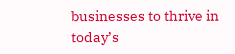businesses to thrive in today’s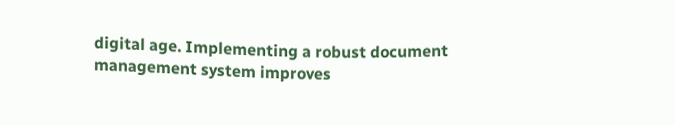digital age. Implementing a robust document management system improves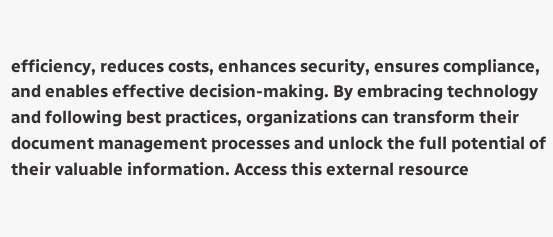efficiency, reduces costs, enhances security, ensures compliance, and enables effective decision-making. By embracing technology and following best practices, organizations can transform their document management processes and unlock the full potential of their valuable information. Access this external resource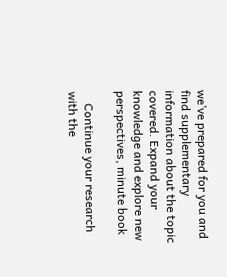we’ve prepared for you and find supplementary information about the topic covered. Expand your knowledge and explore new perspectives, minute book

    Continue your research with the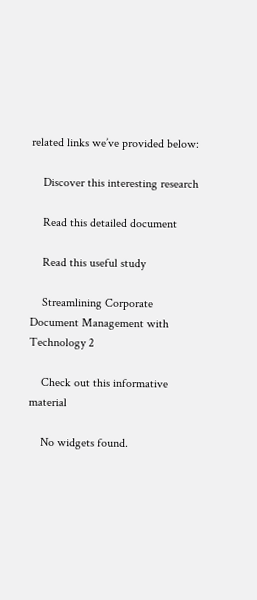related links we’ve provided below:

    Discover this interesting research

    Read this detailed document

    Read this useful study

    Streamlining Corporate Document Management with Technology 2

    Check out this informative material

    No widgets found.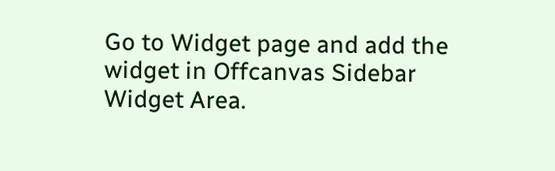Go to Widget page and add the widget in Offcanvas Sidebar Widget Area.